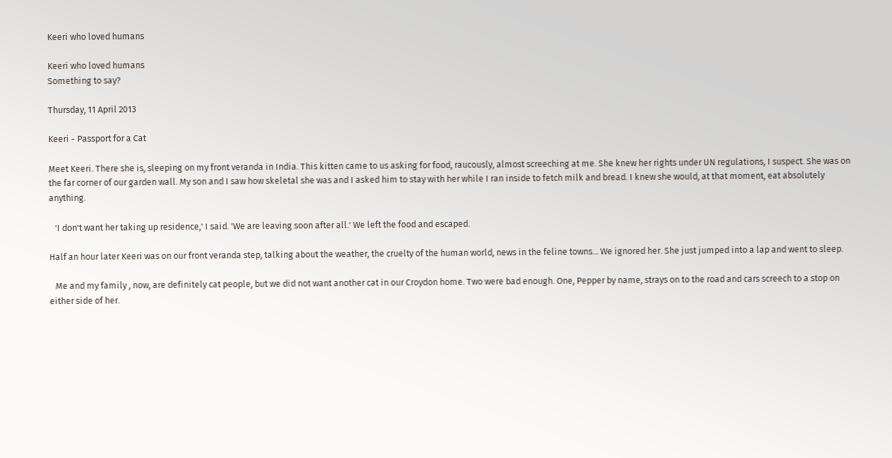Keeri who loved humans

Keeri who loved humans
Something to say?

Thursday, 11 April 2013

Keeri - Passport for a Cat

Meet Keeri. There she is, sleeping on my front veranda in India. This kitten came to us asking for food, raucously, almost screeching at me. She knew her rights under UN regulations, I suspect. She was on the far corner of our garden wall. My son and I saw how skeletal she was and I asked him to stay with her while I ran inside to fetch milk and bread. I knew she would, at that moment, eat absolutely anything.

   'I don't want her taking up residence,' I said. 'We are leaving soon after all.' We left the food and escaped.

Half an hour later Keeri was on our front veranda step, talking about the weather, the cruelty of the human world, news in the feline towns... We ignored her. She just jumped into a lap and went to sleep.

   Me and my family , now, are definitely cat people, but we did not want another cat in our Croydon home. Two were bad enough. One, Pepper by name, strays on to the road and cars screech to a stop on either side of her.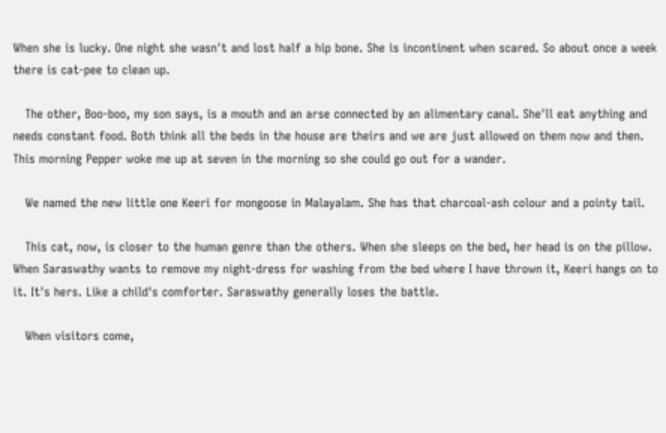When she is lucky. One night she wasn't and lost half a hip bone. She is incontinent when scared. So about once a week there is cat-pee to clean up.

   The other, Boo-boo, my son says, is a mouth and an arse connected by an alimentary canal. She'll eat anything and needs constant food. Both think all the beds in the house are theirs and we are just allowed on them now and then. This morning Pepper woke me up at seven in the morning so she could go out for a wander.

   We named the new little one Keeri for mongoose in Malayalam. She has that charcoal-ash colour and a pointy tail.

   This cat, now, is closer to the human genre than the others. When she sleeps on the bed, her head is on the pillow. When Saraswathy wants to remove my night-dress for washing from the bed where I have thrown it, Keeri hangs on to it. It's hers. Like a child's comforter. Saraswathy generally loses the battle.

   When visitors come,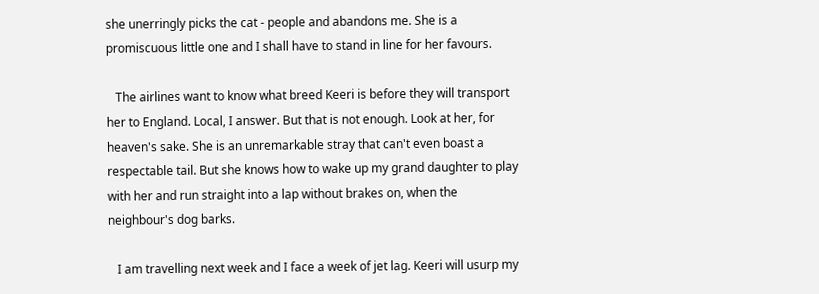she unerringly picks the cat - people and abandons me. She is a promiscuous little one and I shall have to stand in line for her favours.

   The airlines want to know what breed Keeri is before they will transport her to England. Local, I answer. But that is not enough. Look at her, for heaven's sake. She is an unremarkable stray that can't even boast a respectable tail. But she knows how to wake up my grand daughter to play with her and run straight into a lap without brakes on, when the neighbour's dog barks.

   I am travelling next week and I face a week of jet lag. Keeri will usurp my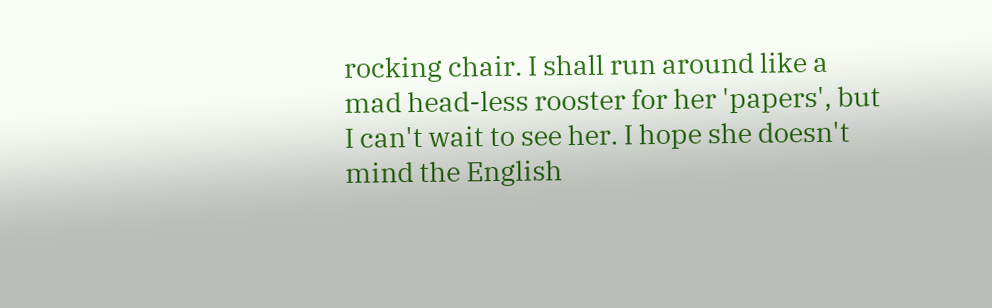rocking chair. I shall run around like a mad head-less rooster for her 'papers', but I can't wait to see her. I hope she doesn't mind the English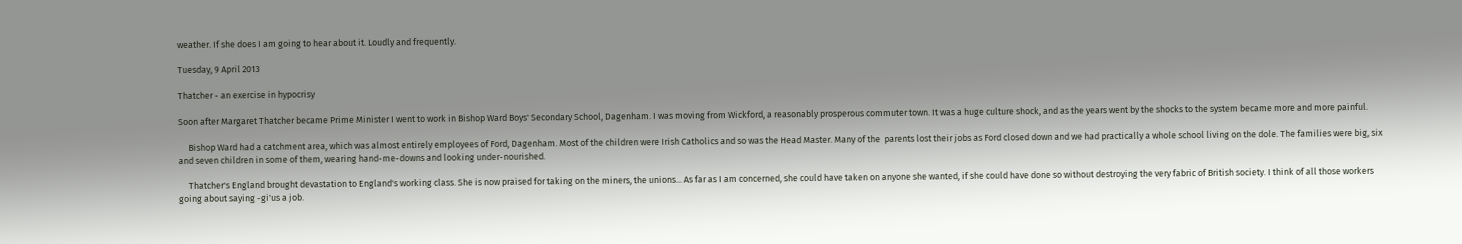weather. If she does I am going to hear about it. Loudly and frequently.

Tuesday, 9 April 2013

Thatcher - an exercise in hypocrisy

Soon after Margaret Thatcher became Prime Minister I went to work in Bishop Ward Boys' Secondary School, Dagenham. I was moving from Wickford, a reasonably prosperous commuter town. It was a huge culture shock, and as the years went by the shocks to the system became more and more painful.

     Bishop Ward had a catchment area, which was almost entirely employees of Ford, Dagenham. Most of the children were Irish Catholics and so was the Head Master. Many of the  parents lost their jobs as Ford closed down and we had practically a whole school living on the dole. The families were big, six and seven children in some of them, wearing hand-me-downs and looking under-nourished.

     Thatcher's England brought devastation to England's working class. She is now praised for taking on the miners, the unions... As far as I am concerned, she could have taken on anyone she wanted, if she could have done so without destroying the very fabric of British society. I think of all those workers going about saying -gi'us a job.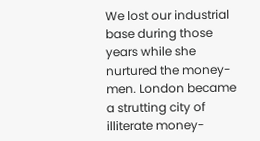We lost our industrial base during those years while she nurtured the money-men. London became a strutting city of illiterate money-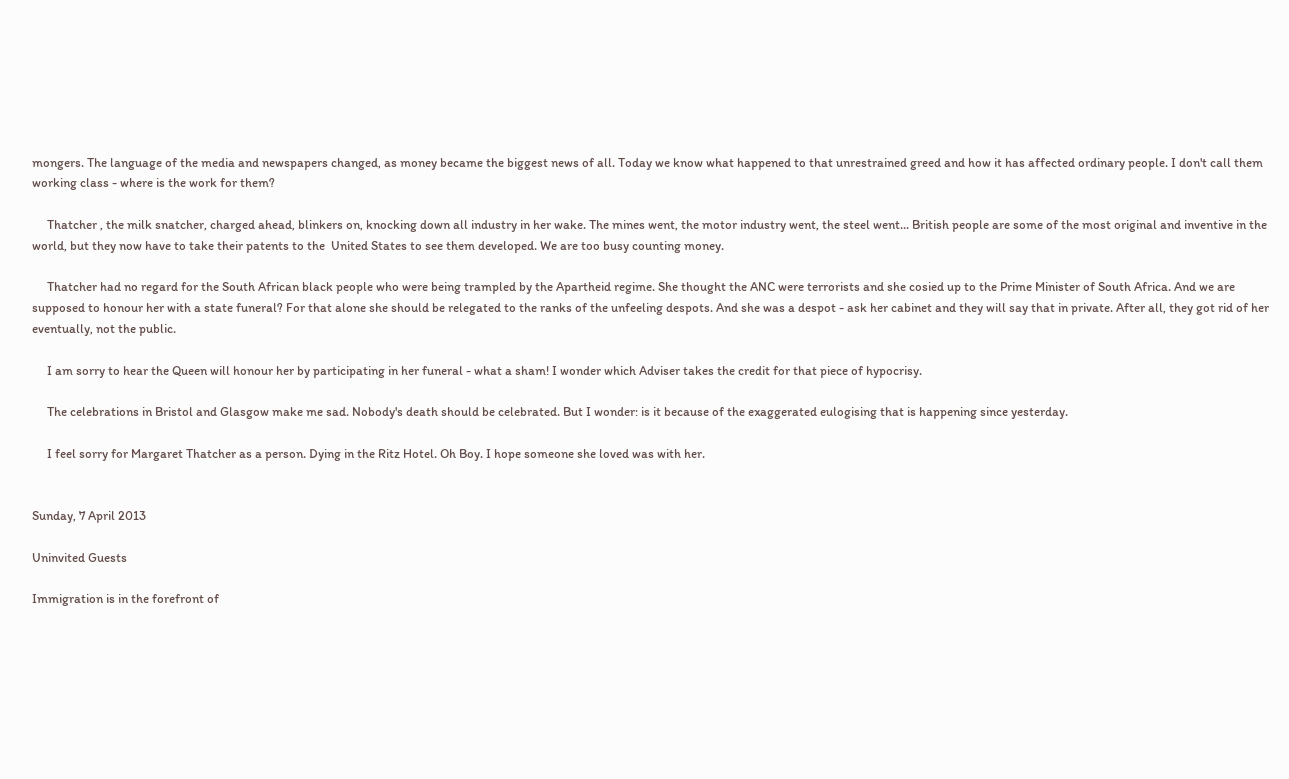mongers. The language of the media and newspapers changed, as money became the biggest news of all. Today we know what happened to that unrestrained greed and how it has affected ordinary people. I don't call them working class - where is the work for them?

     Thatcher , the milk snatcher, charged ahead, blinkers on, knocking down all industry in her wake. The mines went, the motor industry went, the steel went... British people are some of the most original and inventive in the world, but they now have to take their patents to the  United States to see them developed. We are too busy counting money.

     Thatcher had no regard for the South African black people who were being trampled by the Apartheid regime. She thought the ANC were terrorists and she cosied up to the Prime Minister of South Africa. And we are supposed to honour her with a state funeral? For that alone she should be relegated to the ranks of the unfeeling despots. And she was a despot - ask her cabinet and they will say that in private. After all, they got rid of her eventually, not the public.

     I am sorry to hear the Queen will honour her by participating in her funeral - what a sham! I wonder which Adviser takes the credit for that piece of hypocrisy.

     The celebrations in Bristol and Glasgow make me sad. Nobody's death should be celebrated. But I wonder: is it because of the exaggerated eulogising that is happening since yesterday.

     I feel sorry for Margaret Thatcher as a person. Dying in the Ritz Hotel. Oh Boy. I hope someone she loved was with her.


Sunday, 7 April 2013

Uninvited Guests

Immigration is in the forefront of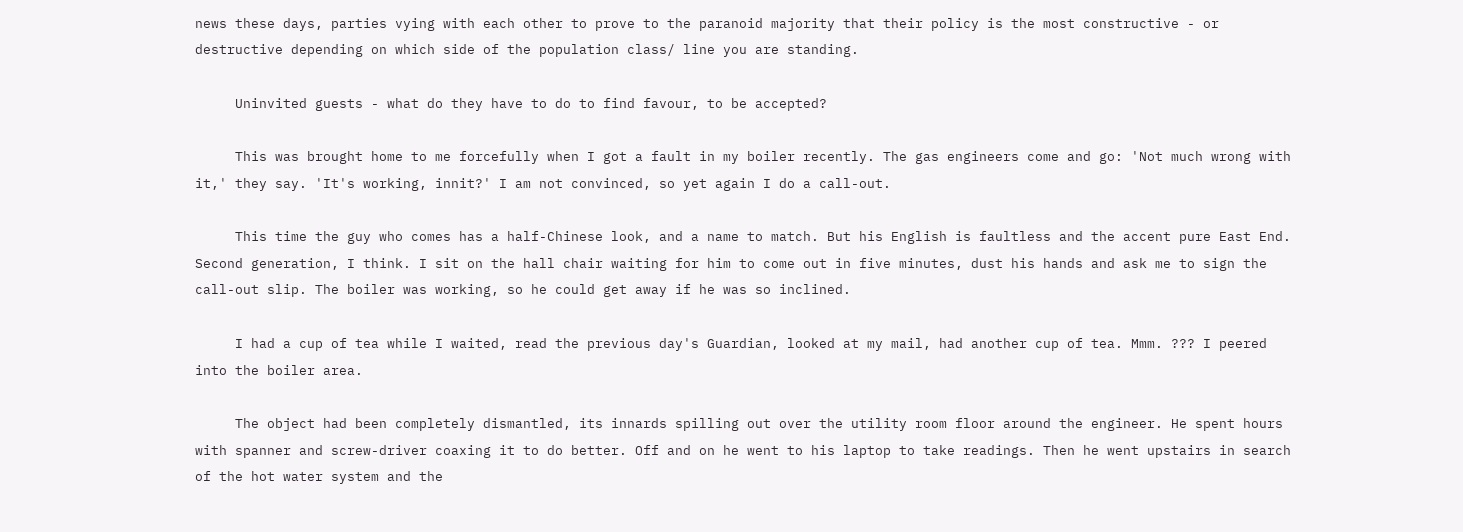news these days, parties vying with each other to prove to the paranoid majority that their policy is the most constructive - or destructive depending on which side of the population class/ line you are standing.

     Uninvited guests - what do they have to do to find favour, to be accepted?

     This was brought home to me forcefully when I got a fault in my boiler recently. The gas engineers come and go: 'Not much wrong with it,' they say. 'It's working, innit?' I am not convinced, so yet again I do a call-out.

     This time the guy who comes has a half-Chinese look, and a name to match. But his English is faultless and the accent pure East End. Second generation, I think. I sit on the hall chair waiting for him to come out in five minutes, dust his hands and ask me to sign the call-out slip. The boiler was working, so he could get away if he was so inclined.

     I had a cup of tea while I waited, read the previous day's Guardian, looked at my mail, had another cup of tea. Mmm. ??? I peered into the boiler area.

     The object had been completely dismantled, its innards spilling out over the utility room floor around the engineer. He spent hours with spanner and screw-driver coaxing it to do better. Off and on he went to his laptop to take readings. Then he went upstairs in search of the hot water system and the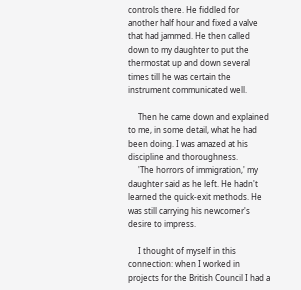controls there. He fiddled for another half hour and fixed a valve that had jammed. He then called down to my daughter to put the thermostat up and down several times till he was certain the instrument communicated well.

     Then he came down and explained to me, in some detail, what he had been doing. I was amazed at his discipline and thoroughness.
     'The horrors of immigration,' my daughter said as he left. He hadn't learned the quick-exit methods. He was still carrying his newcomer's desire to impress.

     I thought of myself in this connection: when I worked in projects for the British Council I had a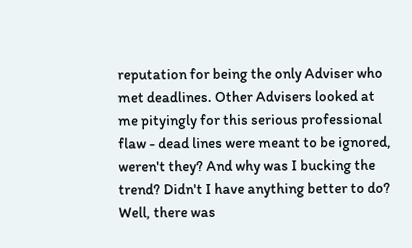reputation for being the only Adviser who met deadlines. Other Advisers looked at me pityingly for this serious professional flaw - dead lines were meant to be ignored, weren't they? And why was I bucking the trend? Didn't I have anything better to do? Well, there was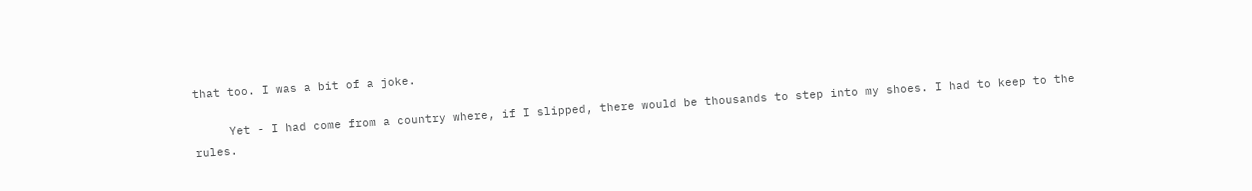that too. I was a bit of a joke.

     Yet - I had come from a country where, if I slipped, there would be thousands to step into my shoes. I had to keep to the rules.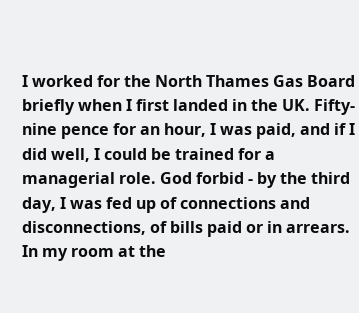I worked for the North Thames Gas Board briefly when I first landed in the UK. Fifty-nine pence for an hour, I was paid, and if I did well, I could be trained for a managerial role. God forbid - by the third day, I was fed up of connections and disconnections, of bills paid or in arrears. In my room at the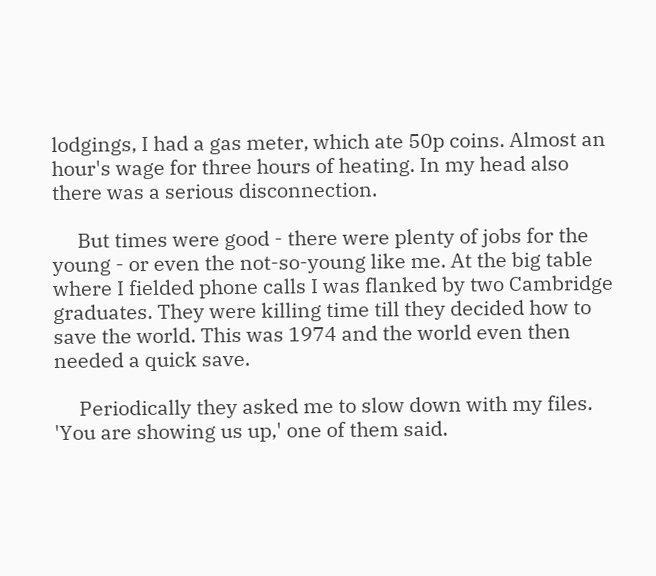lodgings, I had a gas meter, which ate 50p coins. Almost an hour's wage for three hours of heating. In my head also there was a serious disconnection.

     But times were good - there were plenty of jobs for the young - or even the not-so-young like me. At the big table where I fielded phone calls I was flanked by two Cambridge graduates. They were killing time till they decided how to save the world. This was 1974 and the world even then needed a quick save.

     Periodically they asked me to slow down with my files. 'You are showing us up,' one of them said.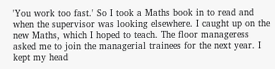'You work too fast.' So I took a Maths book in to read and when the supervisor was looking elsewhere. I caught up on the new Maths, which I hoped to teach. The floor manageress asked me to join the managerial trainees for the next year. I kept my head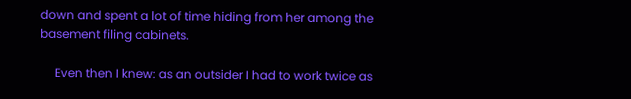down and spent a lot of time hiding from her among the basement filing cabinets.

     Even then I knew: as an outsider I had to work twice as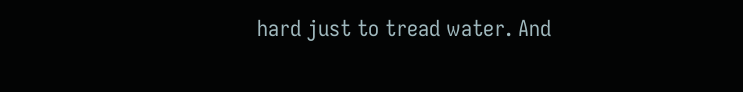hard just to tread water. And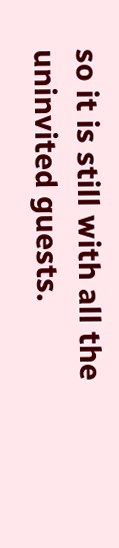so it is still with all the uninvited guests.